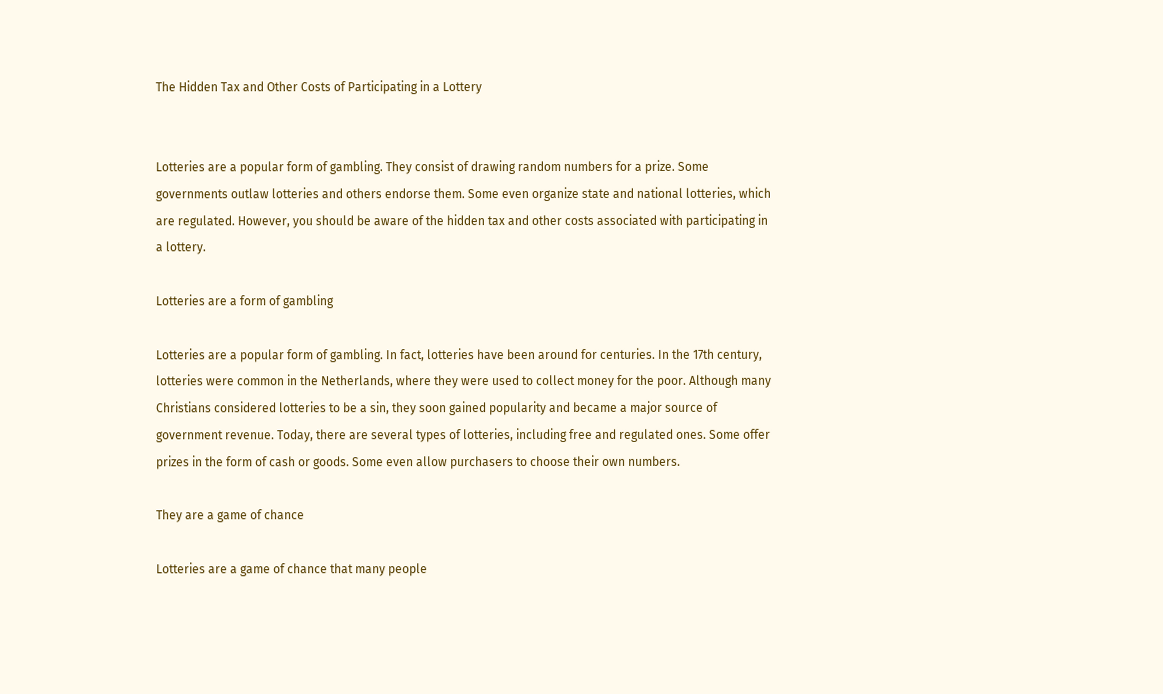The Hidden Tax and Other Costs of Participating in a Lottery


Lotteries are a popular form of gambling. They consist of drawing random numbers for a prize. Some governments outlaw lotteries and others endorse them. Some even organize state and national lotteries, which are regulated. However, you should be aware of the hidden tax and other costs associated with participating in a lottery.

Lotteries are a form of gambling

Lotteries are a popular form of gambling. In fact, lotteries have been around for centuries. In the 17th century, lotteries were common in the Netherlands, where they were used to collect money for the poor. Although many Christians considered lotteries to be a sin, they soon gained popularity and became a major source of government revenue. Today, there are several types of lotteries, including free and regulated ones. Some offer prizes in the form of cash or goods. Some even allow purchasers to choose their own numbers.

They are a game of chance

Lotteries are a game of chance that many people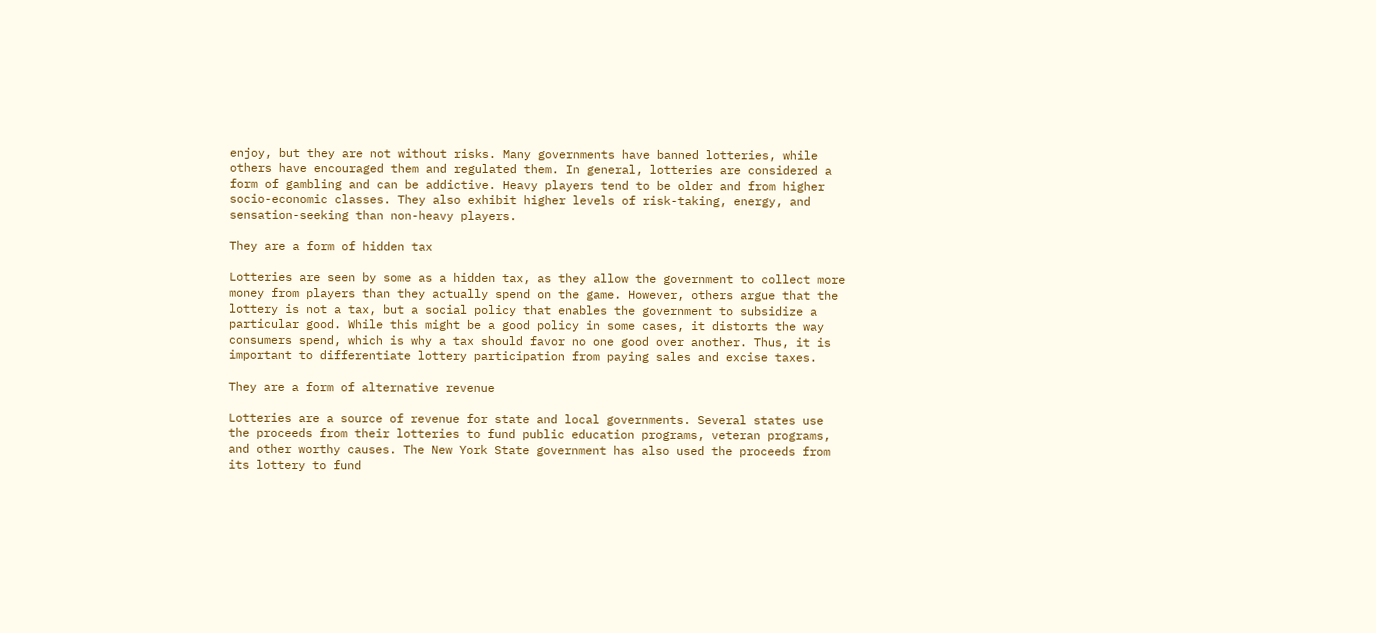enjoy, but they are not without risks. Many governments have banned lotteries, while others have encouraged them and regulated them. In general, lotteries are considered a form of gambling and can be addictive. Heavy players tend to be older and from higher socio-economic classes. They also exhibit higher levels of risk-taking, energy, and sensation-seeking than non-heavy players.

They are a form of hidden tax

Lotteries are seen by some as a hidden tax, as they allow the government to collect more money from players than they actually spend on the game. However, others argue that the lottery is not a tax, but a social policy that enables the government to subsidize a particular good. While this might be a good policy in some cases, it distorts the way consumers spend, which is why a tax should favor no one good over another. Thus, it is important to differentiate lottery participation from paying sales and excise taxes.

They are a form of alternative revenue

Lotteries are a source of revenue for state and local governments. Several states use the proceeds from their lotteries to fund public education programs, veteran programs, and other worthy causes. The New York State government has also used the proceeds from its lottery to fund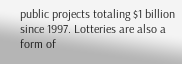public projects totaling $1 billion since 1997. Lotteries are also a form of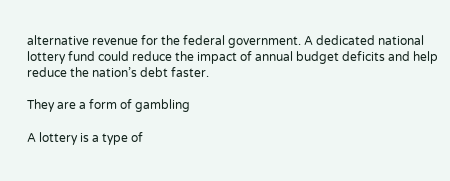alternative revenue for the federal government. A dedicated national lottery fund could reduce the impact of annual budget deficits and help reduce the nation’s debt faster.

They are a form of gambling

A lottery is a type of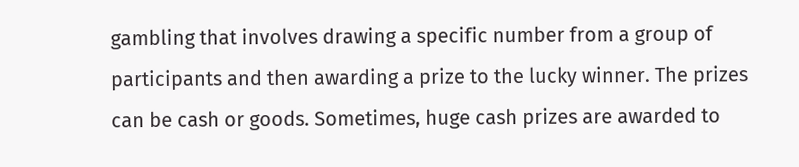gambling that involves drawing a specific number from a group of participants and then awarding a prize to the lucky winner. The prizes can be cash or goods. Sometimes, huge cash prizes are awarded to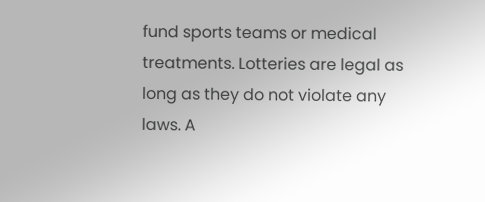fund sports teams or medical treatments. Lotteries are legal as long as they do not violate any laws. A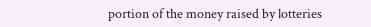portion of the money raised by lotteries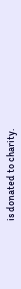is donated to charity.